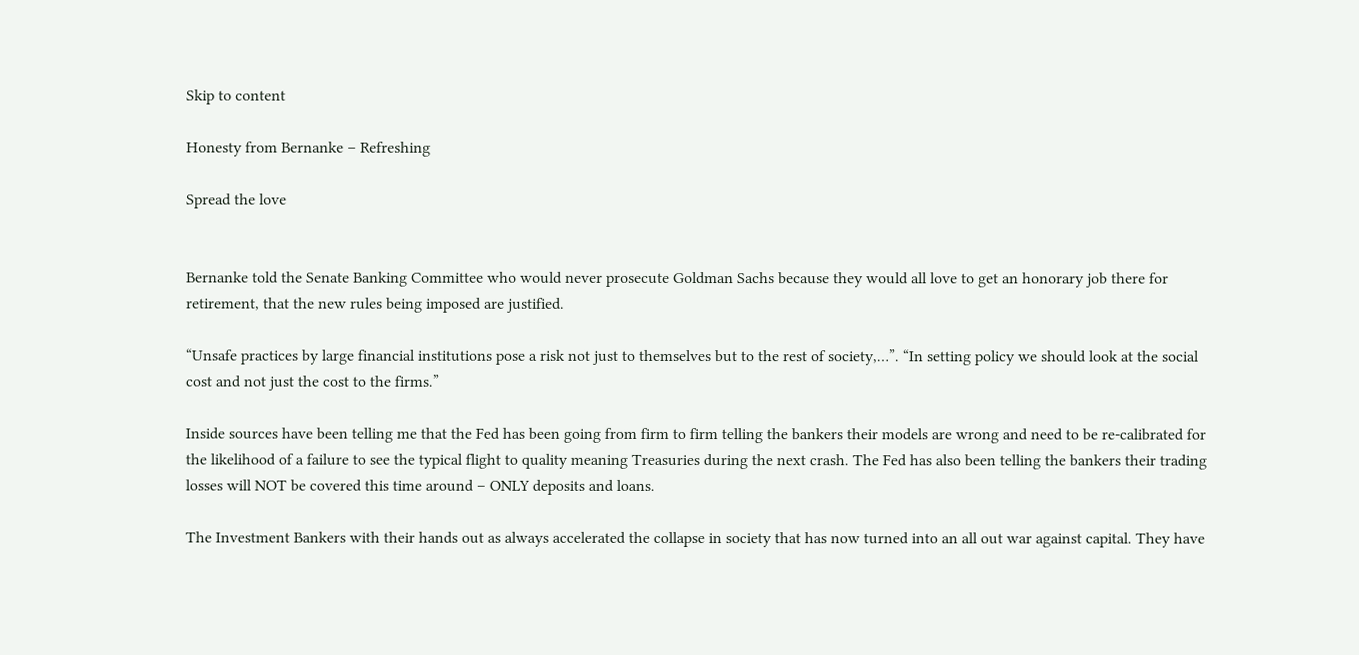Skip to content

Honesty from Bernanke – Refreshing

Spread the love


Bernanke told the Senate Banking Committee who would never prosecute Goldman Sachs because they would all love to get an honorary job there for retirement, that the new rules being imposed are justified.

“Unsafe practices by large financial institutions pose a risk not just to themselves but to the rest of society,…”. “In setting policy we should look at the social cost and not just the cost to the firms.”

Inside sources have been telling me that the Fed has been going from firm to firm telling the bankers their models are wrong and need to be re-calibrated for the likelihood of a failure to see the typical flight to quality meaning Treasuries during the next crash. The Fed has also been telling the bankers their trading losses will NOT be covered this time around – ONLY deposits and loans.

The Investment Bankers with their hands out as always accelerated the collapse in society that has now turned into an all out war against capital. They have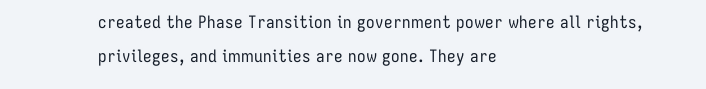created the Phase Transition in government power where all rights, privileges, and immunities are now gone. They are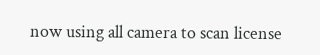now using all camera to scan license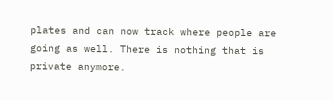plates and can now track where people are going as well. There is nothing that is private anymore.